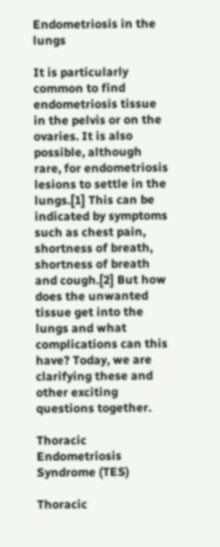Endometriosis in the lungs

It is particularly common to find endometriosis tissue in the pelvis or on the ovaries. It is also possible, although rare, for endometriosis lesions to settle in the lungs.[1] This can be indicated by symptoms such as chest pain, shortness of breath, shortness of breath and cough.[2] But how does the unwanted tissue get into the lungs and what complications can this have? Today, we are clarifying these and other exciting questions together.

Thoracic Endometriosis Syndrome (TES)

Thoracic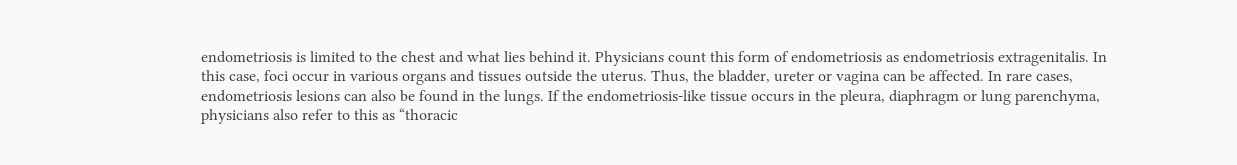endometriosis is limited to the chest and what lies behind it. Physicians count this form of endometriosis as endometriosis extragenitalis. In this case, foci occur in various organs and tissues outside the uterus. Thus, the bladder, ureter or vagina can be affected. In rare cases, endometriosis lesions can also be found in the lungs. If the endometriosis-like tissue occurs in the pleura, diaphragm or lung parenchyma, physicians also refer to this as “thoracic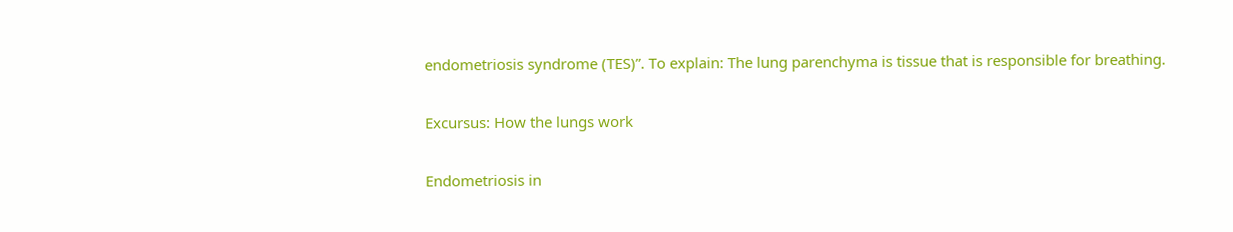endometriosis syndrome (TES)”. To explain: The lung parenchyma is tissue that is responsible for breathing.

Excursus: How the lungs work

Endometriosis in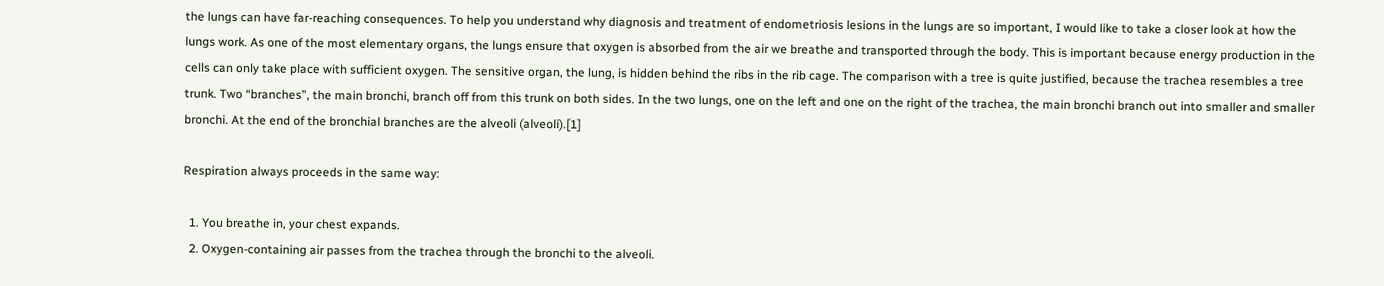the lungs can have far-reaching consequences. To help you understand why diagnosis and treatment of endometriosis lesions in the lungs are so important, I would like to take a closer look at how the lungs work. As one of the most elementary organs, the lungs ensure that oxygen is absorbed from the air we breathe and transported through the body. This is important because energy production in the cells can only take place with sufficient oxygen. The sensitive organ, the lung, is hidden behind the ribs in the rib cage. The comparison with a tree is quite justified, because the trachea resembles a tree trunk. Two “branches”, the main bronchi, branch off from this trunk on both sides. In the two lungs, one on the left and one on the right of the trachea, the main bronchi branch out into smaller and smaller bronchi. At the end of the bronchial branches are the alveoli (alveoli).[1]

Respiration always proceeds in the same way:

  1. You breathe in, your chest expands.
  2. Oxygen-containing air passes from the trachea through the bronchi to the alveoli.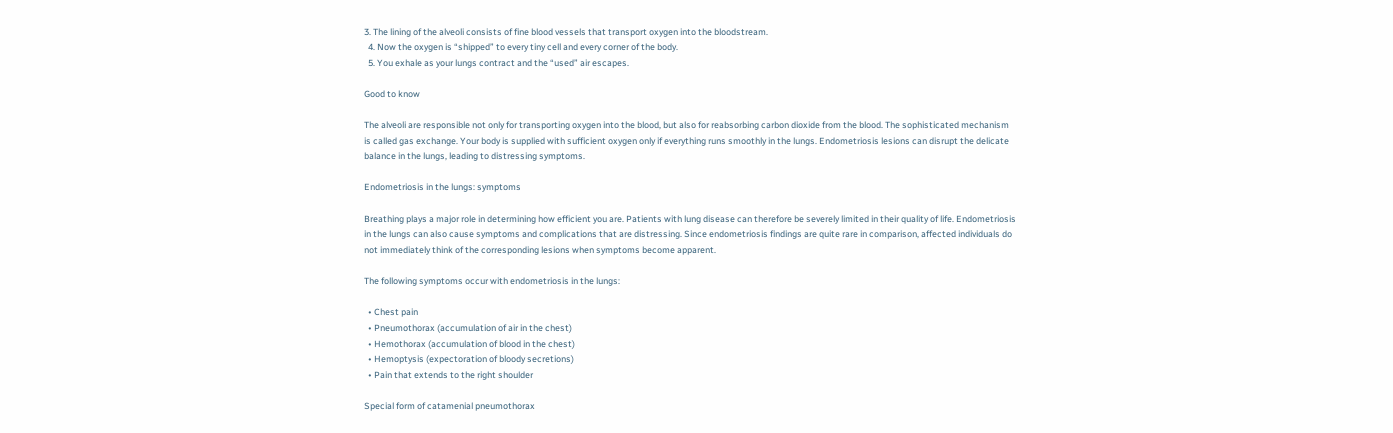3. The lining of the alveoli consists of fine blood vessels that transport oxygen into the bloodstream.
  4. Now the oxygen is “shipped” to every tiny cell and every corner of the body.
  5. You exhale as your lungs contract and the “used” air escapes.

Good to know

The alveoli are responsible not only for transporting oxygen into the blood, but also for reabsorbing carbon dioxide from the blood. The sophisticated mechanism is called gas exchange. Your body is supplied with sufficient oxygen only if everything runs smoothly in the lungs. Endometriosis lesions can disrupt the delicate balance in the lungs, leading to distressing symptoms.

Endometriosis in the lungs: symptoms

Breathing plays a major role in determining how efficient you are. Patients with lung disease can therefore be severely limited in their quality of life. Endometriosis in the lungs can also cause symptoms and complications that are distressing. Since endometriosis findings are quite rare in comparison, affected individuals do not immediately think of the corresponding lesions when symptoms become apparent.

The following symptoms occur with endometriosis in the lungs:

  • Chest pain
  • Pneumothorax (accumulation of air in the chest)
  • Hemothorax (accumulation of blood in the chest)
  • Hemoptysis (expectoration of bloody secretions)
  • Pain that extends to the right shoulder

Special form of catamenial pneumothorax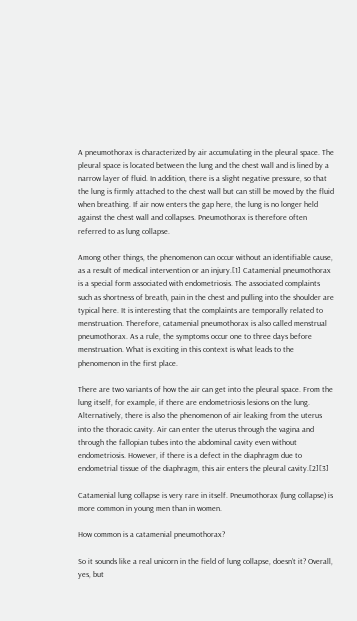A pneumothorax is characterized by air accumulating in the pleural space. The pleural space is located between the lung and the chest wall and is lined by a narrow layer of fluid. In addition, there is a slight negative pressure, so that the lung is firmly attached to the chest wall but can still be moved by the fluid when breathing. If air now enters the gap here, the lung is no longer held against the chest wall and collapses. Pneumothorax is therefore often referred to as lung collapse.

Among other things, the phenomenon can occur without an identifiable cause, as a result of medical intervention or an injury.[1] Catamenial pneumothorax is a special form associated with endometriosis. The associated complaints such as shortness of breath, pain in the chest and pulling into the shoulder are typical here. It is interesting that the complaints are temporally related to menstruation. Therefore, catamenial pneumothorax is also called menstrual pneumothorax. As a rule, the symptoms occur one to three days before menstruation. What is exciting in this context is what leads to the phenomenon in the first place.

There are two variants of how the air can get into the pleural space. From the lung itself, for example, if there are endometriosis lesions on the lung. Alternatively, there is also the phenomenon of air leaking from the uterus into the thoracic cavity. Air can enter the uterus through the vagina and through the fallopian tubes into the abdominal cavity even without endometriosis. However, if there is a defect in the diaphragm due to endometrial tissue of the diaphragm, this air enters the pleural cavity.[2][3]

Catamenial lung collapse is very rare in itself. Pneumothorax (lung collapse) is more common in young men than in women.

How common is a catamenial pneumothorax?

So it sounds like a real unicorn in the field of lung collapse, doesn’t it? Overall, yes, but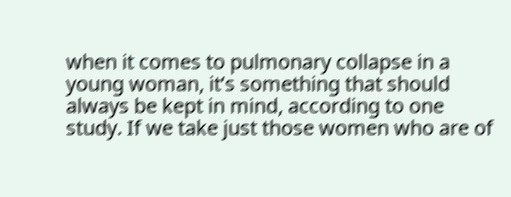when it comes to pulmonary collapse in a young woman, it’s something that should always be kept in mind, according to one study. If we take just those women who are of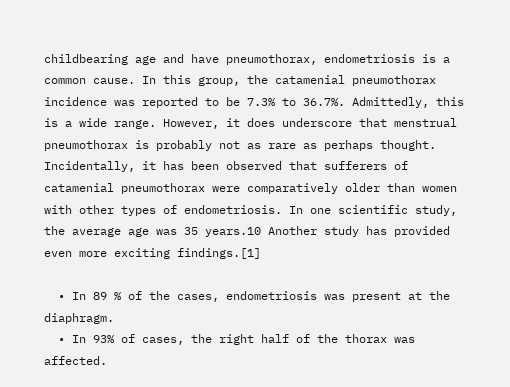childbearing age and have pneumothorax, endometriosis is a common cause. In this group, the catamenial pneumothorax incidence was reported to be 7.3% to 36.7%. Admittedly, this is a wide range. However, it does underscore that menstrual pneumothorax is probably not as rare as perhaps thought. Incidentally, it has been observed that sufferers of catamenial pneumothorax were comparatively older than women with other types of endometriosis. In one scientific study, the average age was 35 years.10 Another study has provided even more exciting findings.[1]

  • In 89 % of the cases, endometriosis was present at the diaphragm.
  • In 93% of cases, the right half of the thorax was affected.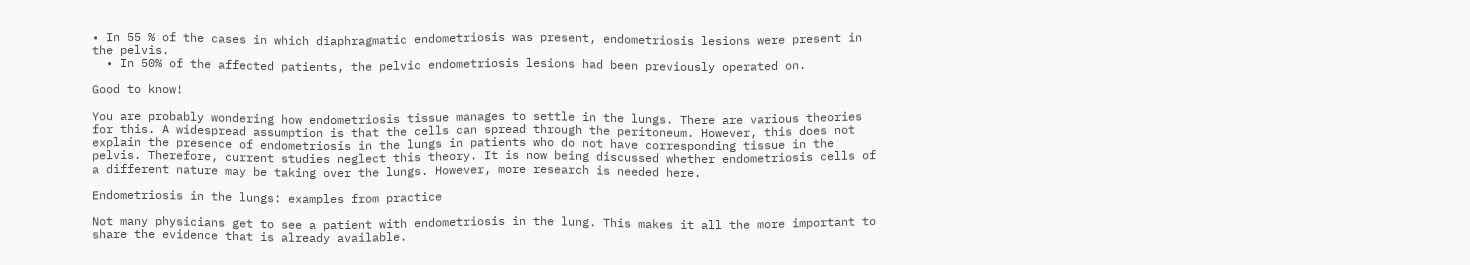• In 55 % of the cases in which diaphragmatic endometriosis was present, endometriosis lesions were present in the pelvis.
  • In 50% of the affected patients, the pelvic endometriosis lesions had been previously operated on.

Good to know!

You are probably wondering how endometriosis tissue manages to settle in the lungs. There are various theories for this. A widespread assumption is that the cells can spread through the peritoneum. However, this does not explain the presence of endometriosis in the lungs in patients who do not have corresponding tissue in the pelvis. Therefore, current studies neglect this theory. It is now being discussed whether endometriosis cells of a different nature may be taking over the lungs. However, more research is needed here.

Endometriosis in the lungs: examples from practice

Not many physicians get to see a patient with endometriosis in the lung. This makes it all the more important to share the evidence that is already available.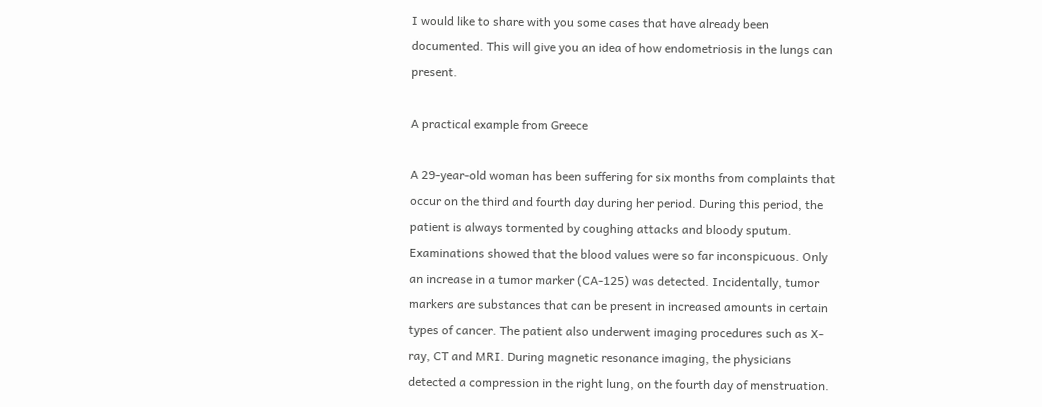I would like to share with you some cases that have already been documented. This will give you an idea of how endometriosis in the lungs can present.

A practical example from Greece

A 29-year-old woman has been suffering for six months from complaints that occur on the third and fourth day during her period. During this period, the patient is always tormented by coughing attacks and bloody sputum. Examinations showed that the blood values were so far inconspicuous. Only an increase in a tumor marker (CA-125) was detected. Incidentally, tumor markers are substances that can be present in increased amounts in certain types of cancer. The patient also underwent imaging procedures such as X-ray, CT and MRI. During magnetic resonance imaging, the physicians detected a compression in the right lung, on the fourth day of menstruation.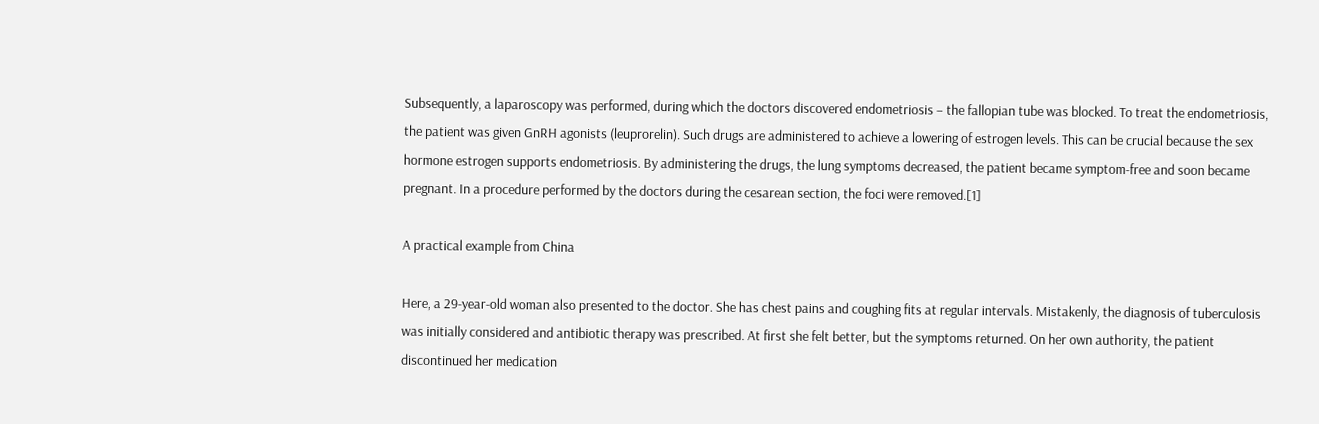Subsequently, a laparoscopy was performed, during which the doctors discovered endometriosis – the fallopian tube was blocked. To treat the endometriosis, the patient was given GnRH agonists (leuprorelin). Such drugs are administered to achieve a lowering of estrogen levels. This can be crucial because the sex hormone estrogen supports endometriosis. By administering the drugs, the lung symptoms decreased, the patient became symptom-free and soon became pregnant. In a procedure performed by the doctors during the cesarean section, the foci were removed.[1]

A practical example from China

Here, a 29-year-old woman also presented to the doctor. She has chest pains and coughing fits at regular intervals. Mistakenly, the diagnosis of tuberculosis was initially considered and antibiotic therapy was prescribed. At first she felt better, but the symptoms returned. On her own authority, the patient discontinued her medication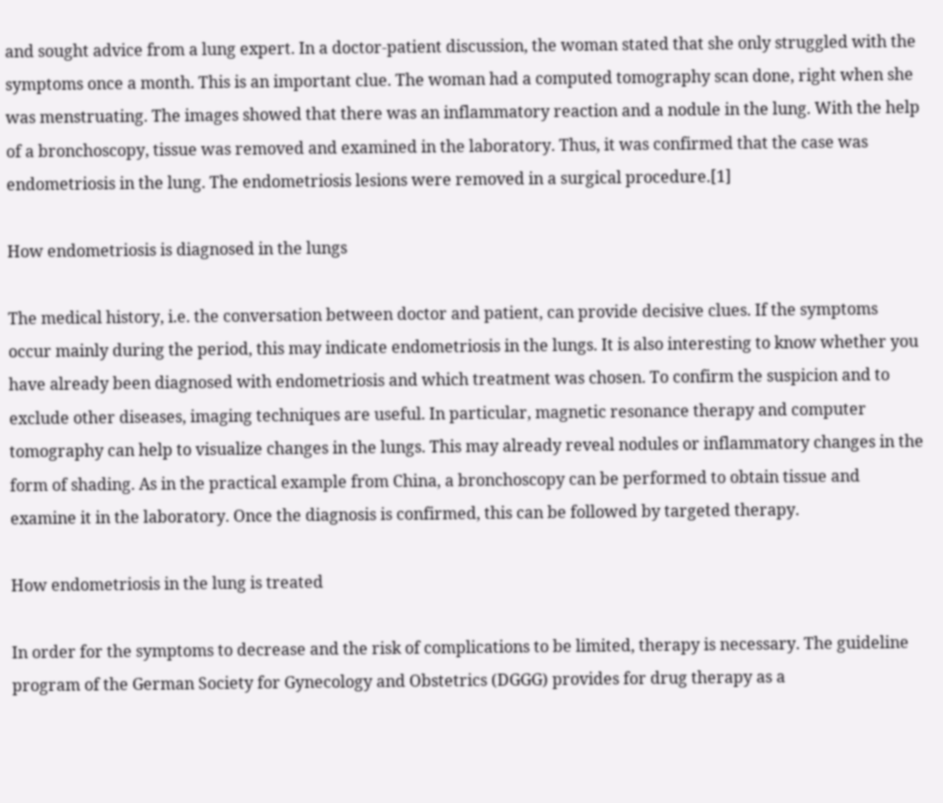and sought advice from a lung expert. In a doctor-patient discussion, the woman stated that she only struggled with the symptoms once a month. This is an important clue. The woman had a computed tomography scan done, right when she was menstruating. The images showed that there was an inflammatory reaction and a nodule in the lung. With the help of a bronchoscopy, tissue was removed and examined in the laboratory. Thus, it was confirmed that the case was endometriosis in the lung. The endometriosis lesions were removed in a surgical procedure.[1]

How endometriosis is diagnosed in the lungs

The medical history, i.e. the conversation between doctor and patient, can provide decisive clues. If the symptoms occur mainly during the period, this may indicate endometriosis in the lungs. It is also interesting to know whether you have already been diagnosed with endometriosis and which treatment was chosen. To confirm the suspicion and to exclude other diseases, imaging techniques are useful. In particular, magnetic resonance therapy and computer tomography can help to visualize changes in the lungs. This may already reveal nodules or inflammatory changes in the form of shading. As in the practical example from China, a bronchoscopy can be performed to obtain tissue and examine it in the laboratory. Once the diagnosis is confirmed, this can be followed by targeted therapy.

How endometriosis in the lung is treated

In order for the symptoms to decrease and the risk of complications to be limited, therapy is necessary. The guideline program of the German Society for Gynecology and Obstetrics (DGGG) provides for drug therapy as a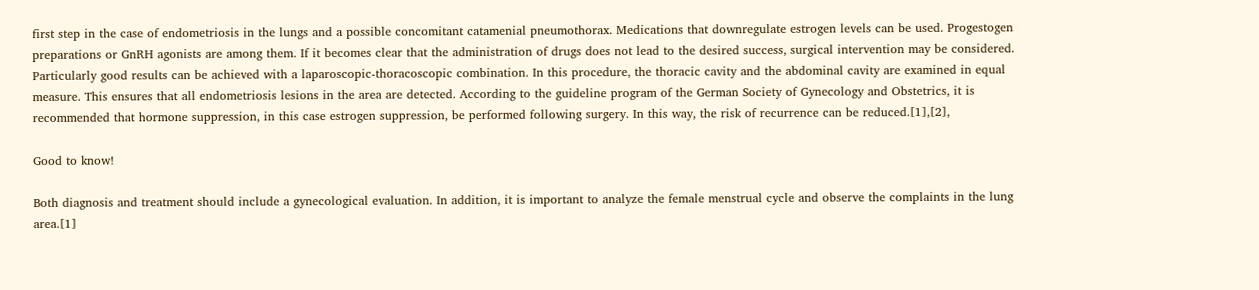first step in the case of endometriosis in the lungs and a possible concomitant catamenial pneumothorax. Medications that downregulate estrogen levels can be used. Progestogen preparations or GnRH agonists are among them. If it becomes clear that the administration of drugs does not lead to the desired success, surgical intervention may be considered. Particularly good results can be achieved with a laparoscopic-thoracoscopic combination. In this procedure, the thoracic cavity and the abdominal cavity are examined in equal measure. This ensures that all endometriosis lesions in the area are detected. According to the guideline program of the German Society of Gynecology and Obstetrics, it is recommended that hormone suppression, in this case estrogen suppression, be performed following surgery. In this way, the risk of recurrence can be reduced.[1],[2],

Good to know!

Both diagnosis and treatment should include a gynecological evaluation. In addition, it is important to analyze the female menstrual cycle and observe the complaints in the lung area.[1]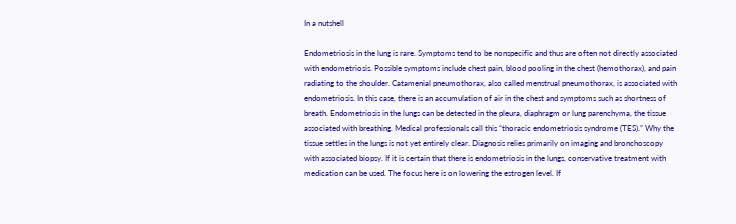In a nutshell

Endometriosis in the lung is rare. Symptoms tend to be nonspecific and thus are often not directly associated with endometriosis. Possible symptoms include chest pain, blood pooling in the chest (hemothorax), and pain radiating to the shoulder. Catamenial pneumothorax, also called menstrual pneumothorax, is associated with endometriosis. In this case, there is an accumulation of air in the chest and symptoms such as shortness of breath. Endometriosis in the lungs can be detected in the pleura, diaphragm or lung parenchyma, the tissue associated with breathing. Medical professionals call this “thoracic endometriosis syndrome (TES).” Why the tissue settles in the lungs is not yet entirely clear. Diagnosis relies primarily on imaging and bronchoscopy with associated biopsy. If it is certain that there is endometriosis in the lungs, conservative treatment with medication can be used. The focus here is on lowering the estrogen level. If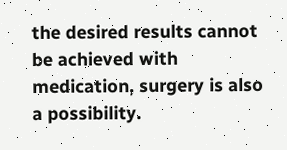the desired results cannot be achieved with medication, surgery is also a possibility.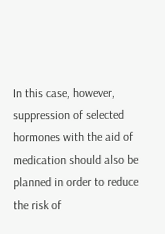In this case, however, suppression of selected hormones with the aid of medication should also be planned in order to reduce the risk of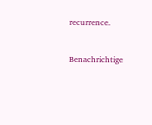recurrence.


Benachrichtige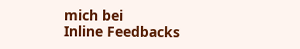mich bei
Inline Feedbacks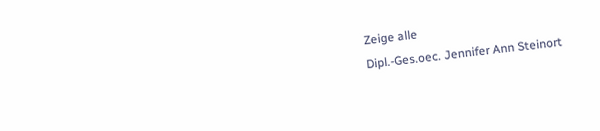Zeige alle
Dipl.-Ges.oec. Jennifer Ann Steinort